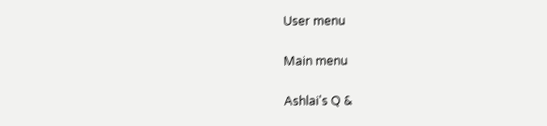User menu

Main menu

Ashlai's Q &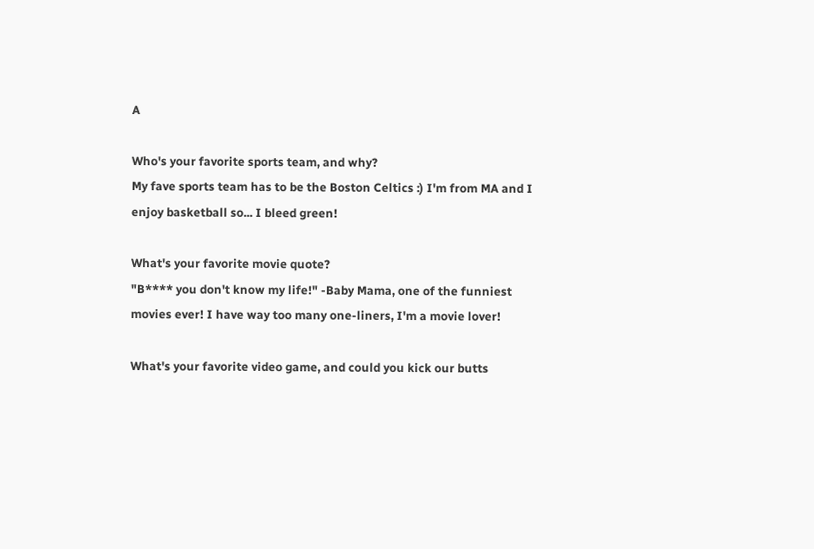A

Who's your favorite sports team, and why?
My fave sports team has to be the Boston Celtics :) I'm from MA and I enjoy basketball so... I bleed green!

What's your favorite movie quote?
"B**** you don't know my life!" -Baby Mama, one of the funniest movies ever! I have way too many one-liners, I'm a movie lover!

What's your favorite video game, and could you kick our butts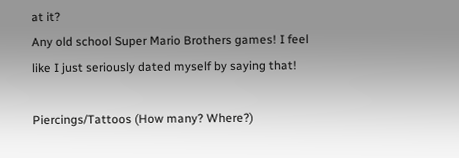at it?
Any old school Super Mario Brothers games! I feel like I just seriously dated myself by saying that!

Piercings/Tattoos (How many? Where?)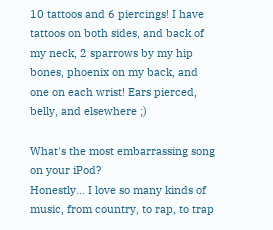10 tattoos and 6 piercings! I have tattoos on both sides, and back of my neck, 2 sparrows by my hip bones, phoenix on my back, and one on each wrist! Ears pierced, belly, and elsewhere ;)

What's the most embarrassing song on your iPod?
Honestly... I love so many kinds of music, from country, to rap, to trap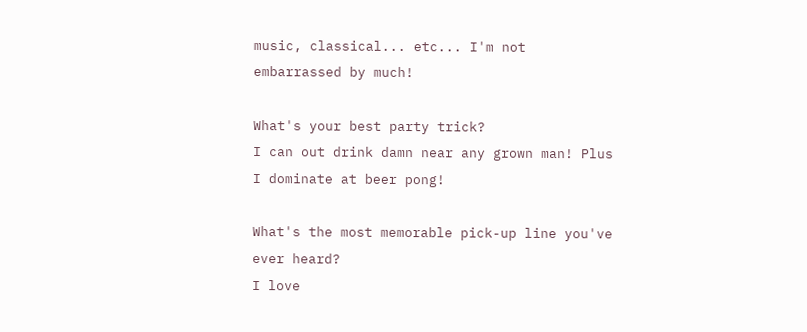music, classical... etc... I'm not embarrassed by much!

What's your best party trick?
I can out drink damn near any grown man! Plus I dominate at beer pong!

What's the most memorable pick-up line you've ever heard?
I love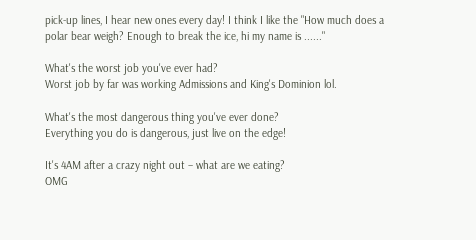pick-up lines, I hear new ones every day! I think I like the "How much does a polar bear weigh? Enough to break the ice, hi my name is ......"

What's the worst job you've ever had?
Worst job by far was working Admissions and King's Dominion lol.

What's the most dangerous thing you've ever done?
Everything you do is dangerous, just live on the edge!

It's 4AM after a crazy night out – what are we eating?
OMG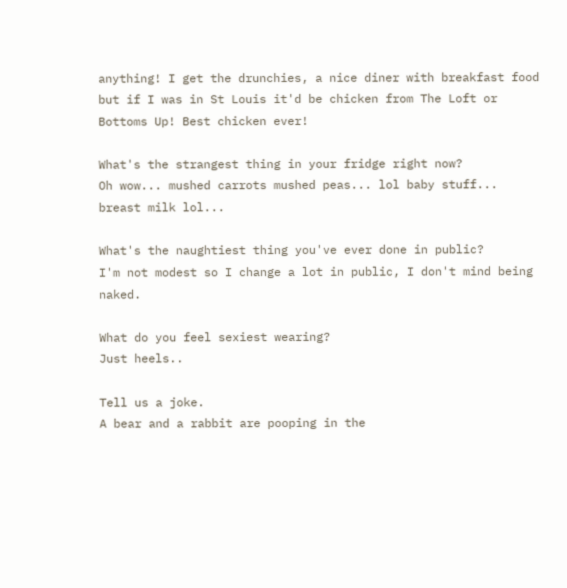anything! I get the drunchies, a nice diner with breakfast food but if I was in St Louis it'd be chicken from The Loft or Bottoms Up! Best chicken ever!

What's the strangest thing in your fridge right now?
Oh wow... mushed carrots mushed peas... lol baby stuff... breast milk lol...

What's the naughtiest thing you've ever done in public?
I'm not modest so I change a lot in public, I don't mind being naked.

What do you feel sexiest wearing?
Just heels..

Tell us a joke.
A bear and a rabbit are pooping in the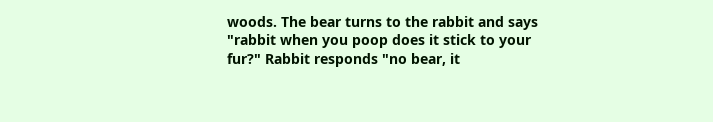woods. The bear turns to the rabbit and says "rabbit when you poop does it stick to your fur?" Rabbit responds "no bear, it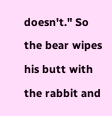doesn't." So the bear wipes his butt with the rabbit and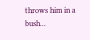throws him in a bush...